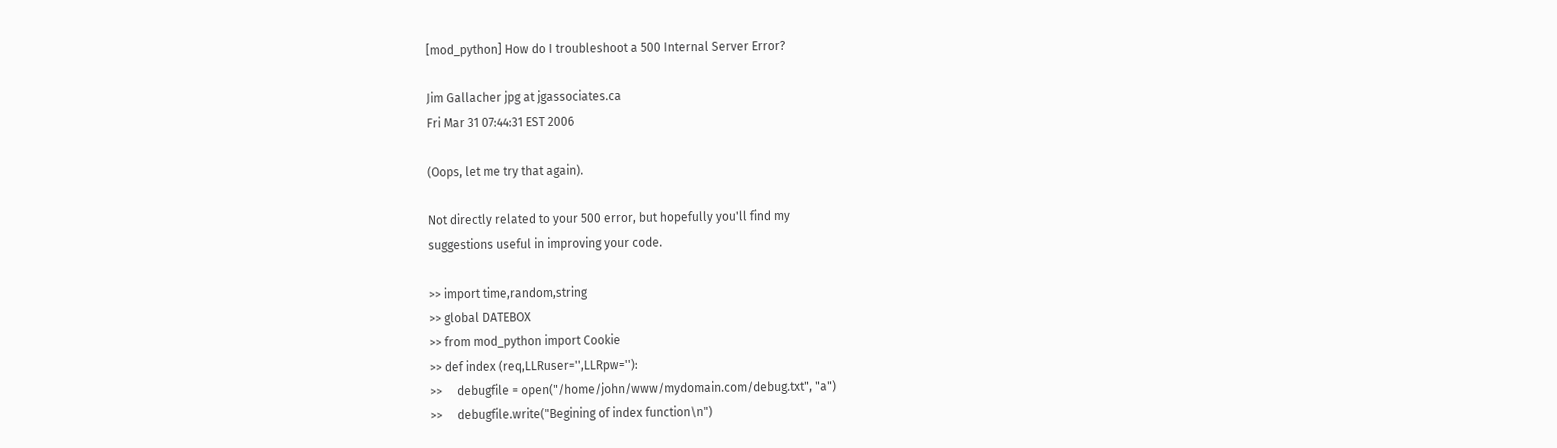[mod_python] How do I troubleshoot a 500 Internal Server Error?

Jim Gallacher jpg at jgassociates.ca
Fri Mar 31 07:44:31 EST 2006

(Oops, let me try that again).

Not directly related to your 500 error, but hopefully you'll find my
suggestions useful in improving your code.

>> import time,random,string
>> global DATEBOX
>> from mod_python import Cookie
>> def index (req,LLRuser='',LLRpw=''):
>>     debugfile = open("/home/john/www/mydomain.com/debug.txt", "a")
>>     debugfile.write("Begining of index function\n")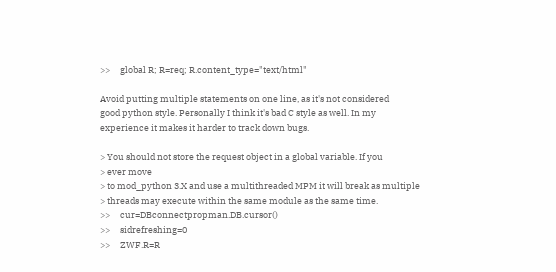>>     global R; R=req; R.content_type="text/html"

Avoid putting multiple statements on one line, as it's not considered
good python style. Personally I think it's bad C style as well. In my
experience it makes it harder to track down bugs.

> You should not store the request object in a global variable. If you
> ever move
> to mod_python 3.X and use a multithreaded MPM it will break as multiple
> threads may execute within the same module as the same time.
>>     cur=DBconnectpropman.DB.cursor()
>>     sidrefreshing=0
>>     ZWF.R=R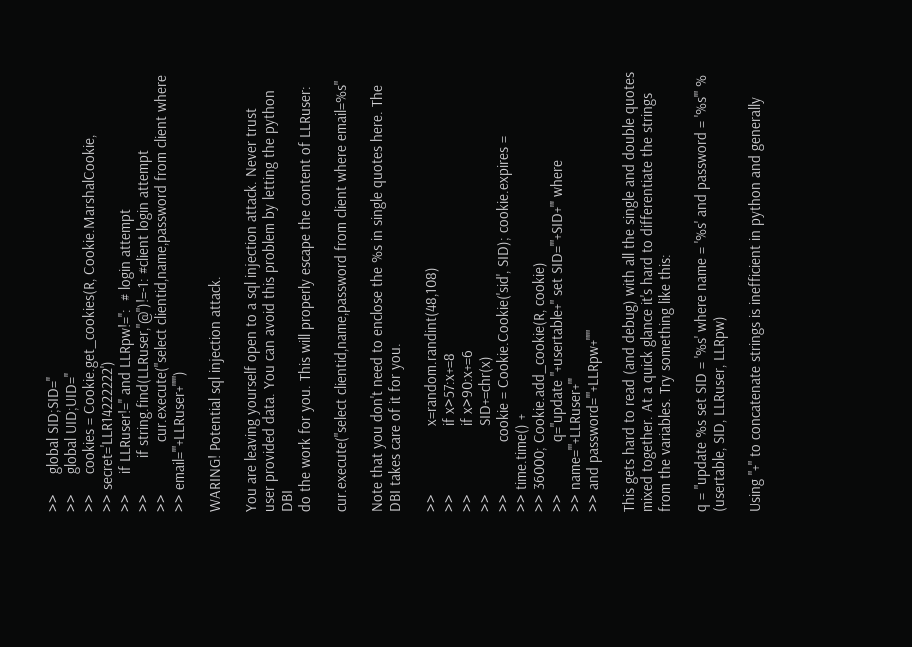>>     global SID;SID=''
>>     global UID;UID=''
>>     cookies = Cookie.get_cookies(R, Cookie.MarshalCookie,
>> secret='LLR14222222')
>>     if LLRuser!='' and LLRpw!='':  # login attempt
>>         if string.find(LLRuser,"@")!=-1: #client login attempt
>>             cur.execute("select clientid,name,password from client where
>> email='"+LLRuser+"'")

WARING! Potential sql injection attack.

You are leaving yourself open to a sql injection attack. Never trust
user provided data. You can avoid this problem by letting the python DBI
do the work for you. This will properly escape the content of LLRuser:

cur.execute("select clientid,name,password from client where email=%s"

Note that you don't need to enclose the %s in single quotes here. The
DBI takes care of it for you.

>>                 x=random.randint(48,108)
>>                 if x>57:x+=8
>>                 if x>90:x+=6
>>                 SID+=chr(x)
>>             cookie = Cookie.Cookie('sid', SID); cookie.expires =
>> time.time() +
>> 36000; Cookie.add_cookie(R, cookie)
>>             q="update "+usertable+" set SID='"+SID+"' where
>> name='"+LLRuser+"'
>> and password='"+LLRpw+"'"

This gets hard to read (and debug) with all the single and double quotes
mixed together. At a quick glance it's hard to differentiate the strings
from the variables. Try something like this:

q = "update %s set SID = '%s' where name = '%s' and password = '%s'" %
(usertable, SID, LLRuser, LLRpw)

Using "+" to concatenate strings is inefficient in python and generally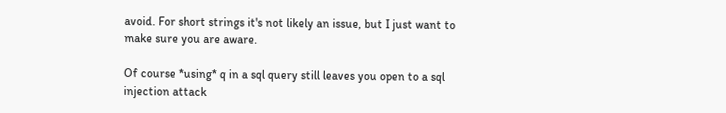avoid. For short strings it's not likely an issue, but I just want to
make sure you are aware.

Of course *using* q in a sql query still leaves you open to a sql
injection attack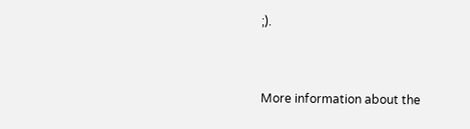;).


More information about the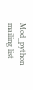Mod_python mailing list